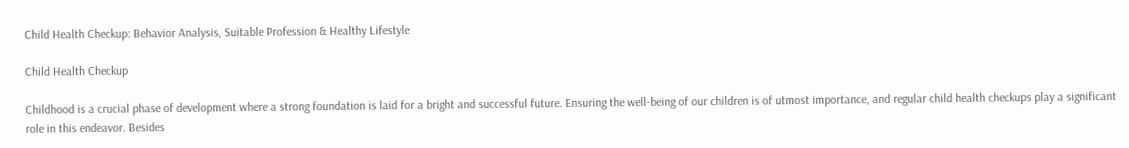Child Health Checkup: Behavior Analysis, Suitable Profession & Healthy Lifestyle

Child Health Checkup

Childhood is a crucial phase of development where a strong foundation is laid for a bright and successful future. Ensuring the well-being of our children is of utmost importance, and regular child health checkups play a significant role in this endeavor. Besides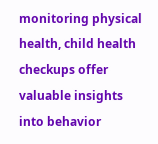monitoring physical health, child health checkups offer valuable insights into behavior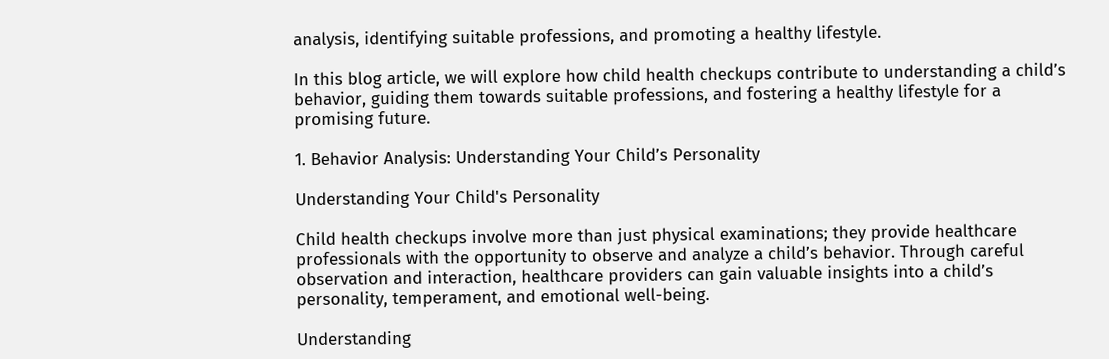analysis, identifying suitable professions, and promoting a healthy lifestyle.

In this blog article, we will explore how child health checkups contribute to understanding a child’s behavior, guiding them towards suitable professions, and fostering a healthy lifestyle for a promising future.

1. Behavior Analysis: Understanding Your Child’s Personality

Understanding Your Child's Personality

Child health checkups involve more than just physical examinations; they provide healthcare professionals with the opportunity to observe and analyze a child’s behavior. Through careful observation and interaction, healthcare providers can gain valuable insights into a child’s personality, temperament, and emotional well-being.

Understanding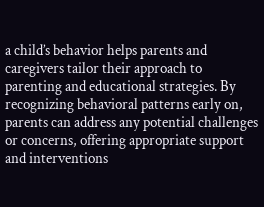a child’s behavior helps parents and caregivers tailor their approach to parenting and educational strategies. By recognizing behavioral patterns early on, parents can address any potential challenges or concerns, offering appropriate support and interventions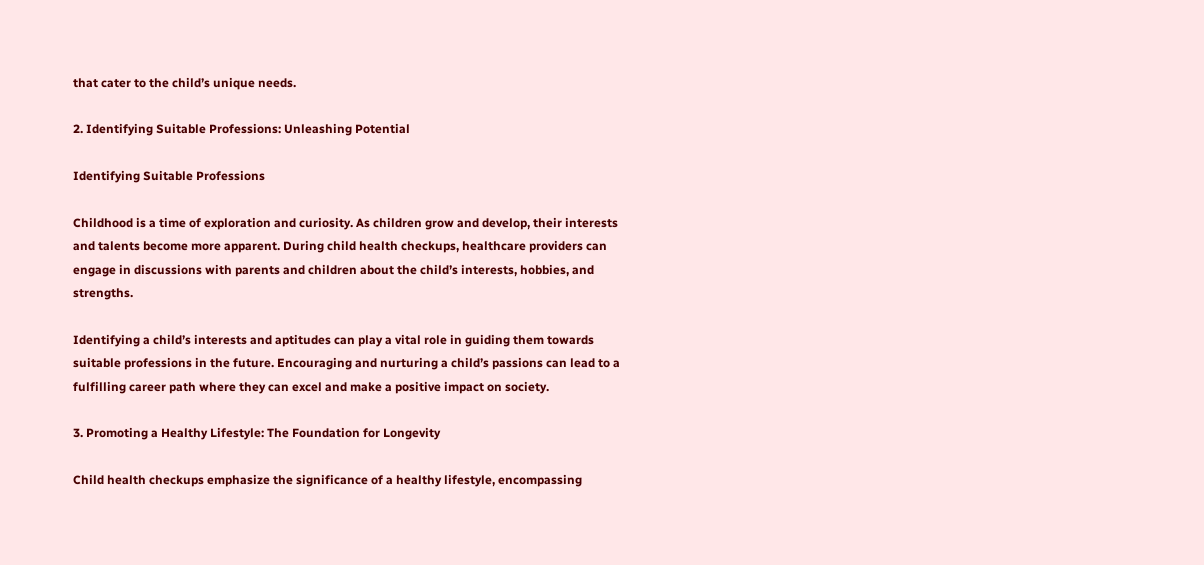that cater to the child’s unique needs.

2. Identifying Suitable Professions: Unleashing Potential

Identifying Suitable Professions

Childhood is a time of exploration and curiosity. As children grow and develop, their interests and talents become more apparent. During child health checkups, healthcare providers can engage in discussions with parents and children about the child’s interests, hobbies, and strengths.

Identifying a child’s interests and aptitudes can play a vital role in guiding them towards suitable professions in the future. Encouraging and nurturing a child’s passions can lead to a fulfilling career path where they can excel and make a positive impact on society.

3. Promoting a Healthy Lifestyle: The Foundation for Longevity

Child health checkups emphasize the significance of a healthy lifestyle, encompassing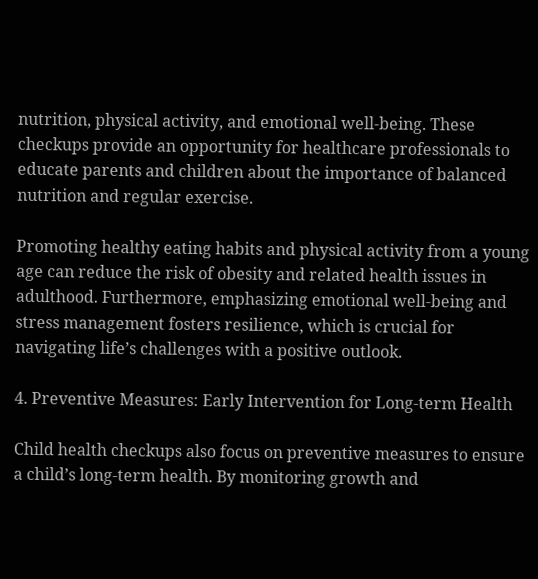nutrition, physical activity, and emotional well-being. These checkups provide an opportunity for healthcare professionals to educate parents and children about the importance of balanced nutrition and regular exercise.

Promoting healthy eating habits and physical activity from a young age can reduce the risk of obesity and related health issues in adulthood. Furthermore, emphasizing emotional well-being and stress management fosters resilience, which is crucial for navigating life’s challenges with a positive outlook.

4. Preventive Measures: Early Intervention for Long-term Health

Child health checkups also focus on preventive measures to ensure a child’s long-term health. By monitoring growth and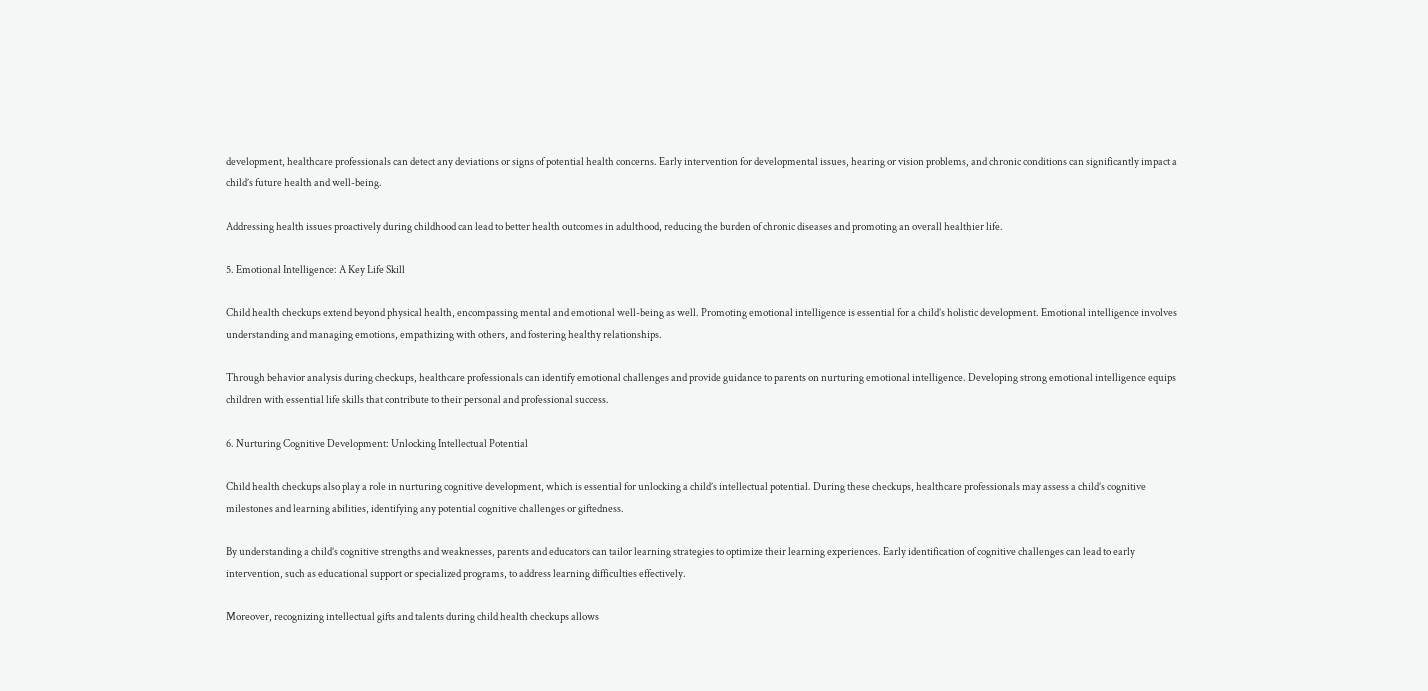development, healthcare professionals can detect any deviations or signs of potential health concerns. Early intervention for developmental issues, hearing or vision problems, and chronic conditions can significantly impact a child’s future health and well-being.

Addressing health issues proactively during childhood can lead to better health outcomes in adulthood, reducing the burden of chronic diseases and promoting an overall healthier life.

5. Emotional Intelligence: A Key Life Skill

Child health checkups extend beyond physical health, encompassing mental and emotional well-being as well. Promoting emotional intelligence is essential for a child’s holistic development. Emotional intelligence involves understanding and managing emotions, empathizing with others, and fostering healthy relationships.

Through behavior analysis during checkups, healthcare professionals can identify emotional challenges and provide guidance to parents on nurturing emotional intelligence. Developing strong emotional intelligence equips children with essential life skills that contribute to their personal and professional success.

6. Nurturing Cognitive Development: Unlocking Intellectual Potential

Child health checkups also play a role in nurturing cognitive development, which is essential for unlocking a child’s intellectual potential. During these checkups, healthcare professionals may assess a child’s cognitive milestones and learning abilities, identifying any potential cognitive challenges or giftedness.

By understanding a child’s cognitive strengths and weaknesses, parents and educators can tailor learning strategies to optimize their learning experiences. Early identification of cognitive challenges can lead to early intervention, such as educational support or specialized programs, to address learning difficulties effectively.

Moreover, recognizing intellectual gifts and talents during child health checkups allows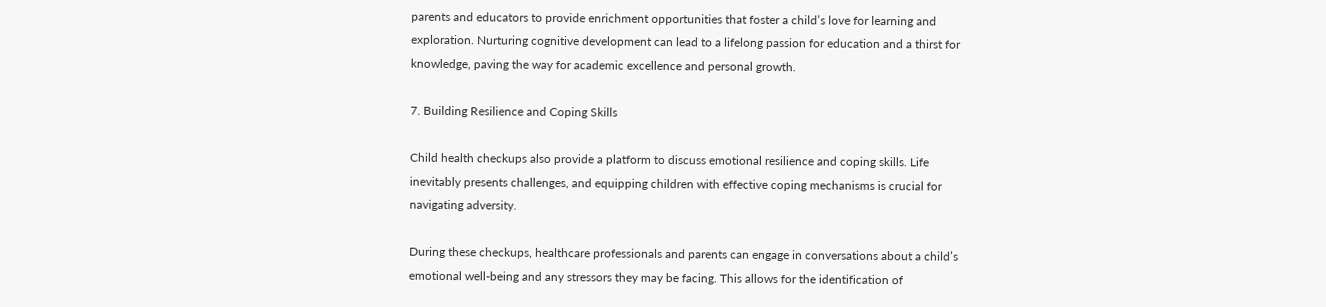parents and educators to provide enrichment opportunities that foster a child’s love for learning and exploration. Nurturing cognitive development can lead to a lifelong passion for education and a thirst for knowledge, paving the way for academic excellence and personal growth.

7. Building Resilience and Coping Skills

Child health checkups also provide a platform to discuss emotional resilience and coping skills. Life inevitably presents challenges, and equipping children with effective coping mechanisms is crucial for navigating adversity.

During these checkups, healthcare professionals and parents can engage in conversations about a child’s emotional well-being and any stressors they may be facing. This allows for the identification of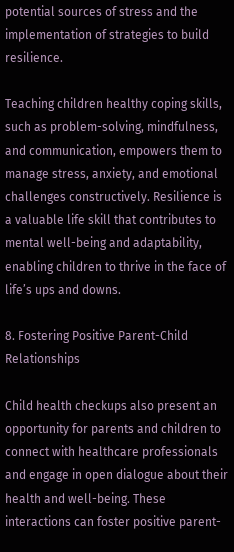potential sources of stress and the implementation of strategies to build resilience.

Teaching children healthy coping skills, such as problem-solving, mindfulness, and communication, empowers them to manage stress, anxiety, and emotional challenges constructively. Resilience is a valuable life skill that contributes to mental well-being and adaptability, enabling children to thrive in the face of life’s ups and downs.

8. Fostering Positive Parent-Child Relationships

Child health checkups also present an opportunity for parents and children to connect with healthcare professionals and engage in open dialogue about their health and well-being. These interactions can foster positive parent-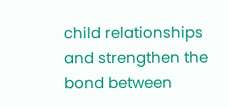child relationships and strengthen the bond between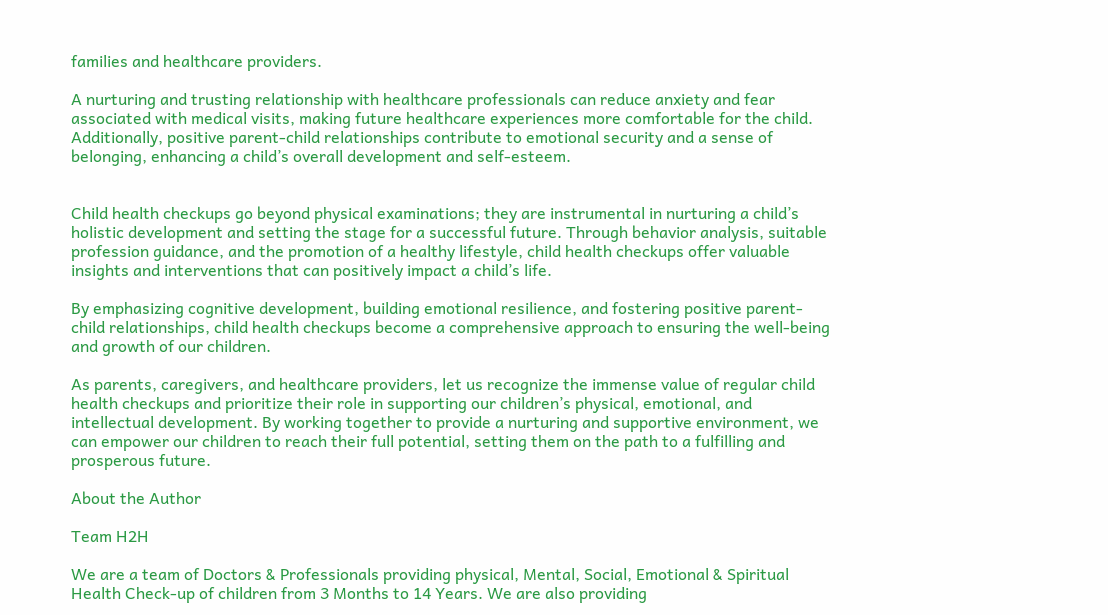families and healthcare providers.

A nurturing and trusting relationship with healthcare professionals can reduce anxiety and fear associated with medical visits, making future healthcare experiences more comfortable for the child. Additionally, positive parent-child relationships contribute to emotional security and a sense of belonging, enhancing a child’s overall development and self-esteem.


Child health checkups go beyond physical examinations; they are instrumental in nurturing a child’s holistic development and setting the stage for a successful future. Through behavior analysis, suitable profession guidance, and the promotion of a healthy lifestyle, child health checkups offer valuable insights and interventions that can positively impact a child’s life.

By emphasizing cognitive development, building emotional resilience, and fostering positive parent-child relationships, child health checkups become a comprehensive approach to ensuring the well-being and growth of our children.

As parents, caregivers, and healthcare providers, let us recognize the immense value of regular child health checkups and prioritize their role in supporting our children’s physical, emotional, and intellectual development. By working together to provide a nurturing and supportive environment, we can empower our children to reach their full potential, setting them on the path to a fulfilling and prosperous future.

About the Author

Team H2H

We are a team of Doctors & Professionals providing physical, Mental, Social, Emotional & Spiritual Health Check-up of children from 3 Months to 14 Years. We are also providing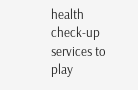health check-up services to play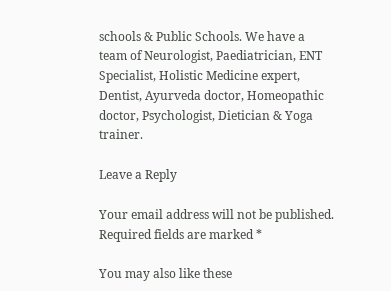schools & Public Schools. We have a team of Neurologist, Paediatrician, ENT Specialist, Holistic Medicine expert, Dentist, Ayurveda doctor, Homeopathic doctor, Psychologist, Dietician & Yoga trainer.

Leave a Reply

Your email address will not be published. Required fields are marked *

You may also like these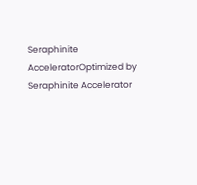Seraphinite AcceleratorOptimized by Seraphinite Accelerator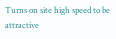Turns on site high speed to be attractive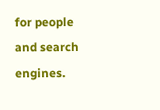for people and search engines.